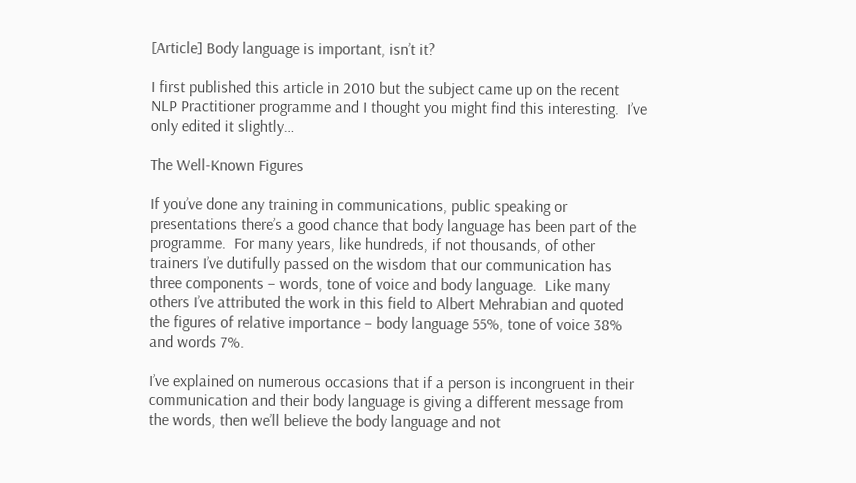[Article] Body language is important, isn’t it?

I first published this article in 2010 but the subject came up on the recent NLP Practitioner programme and I thought you might find this interesting.  I’ve only edited it slightly…

The Well-Known Figures

If you’ve done any training in communications, public speaking or presentations there’s a good chance that body language has been part of the programme.  For many years, like hundreds, if not thousands, of other trainers I’ve dutifully passed on the wisdom that our communication has three components – words, tone of voice and body language.  Like many others I’ve attributed the work in this field to Albert Mehrabian and quoted the figures of relative importance – body language 55%, tone of voice 38% and words 7%.

I’ve explained on numerous occasions that if a person is incongruent in their communication and their body language is giving a different message from the words, then we’ll believe the body language and not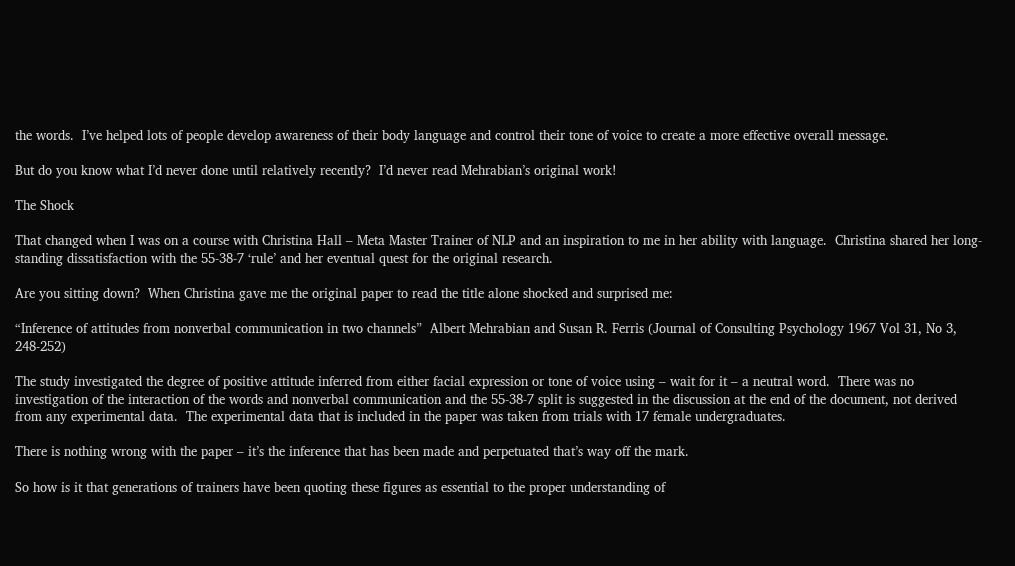the words.  I’ve helped lots of people develop awareness of their body language and control their tone of voice to create a more effective overall message.

But do you know what I’d never done until relatively recently?  I’d never read Mehrabian’s original work!

The Shock

That changed when I was on a course with Christina Hall – Meta Master Trainer of NLP and an inspiration to me in her ability with language.  Christina shared her long-standing dissatisfaction with the 55-38-7 ‘rule’ and her eventual quest for the original research.

Are you sitting down?  When Christina gave me the original paper to read the title alone shocked and surprised me:

“Inference of attitudes from nonverbal communication in two channels”  Albert Mehrabian and Susan R. Ferris (Journal of Consulting Psychology 1967 Vol 31, No 3, 248-252)

The study investigated the degree of positive attitude inferred from either facial expression or tone of voice using – wait for it – a neutral word.  There was no investigation of the interaction of the words and nonverbal communication and the 55-38-7 split is suggested in the discussion at the end of the document, not derived from any experimental data.  The experimental data that is included in the paper was taken from trials with 17 female undergraduates.

There is nothing wrong with the paper – it’s the inference that has been made and perpetuated that’s way off the mark.

So how is it that generations of trainers have been quoting these figures as essential to the proper understanding of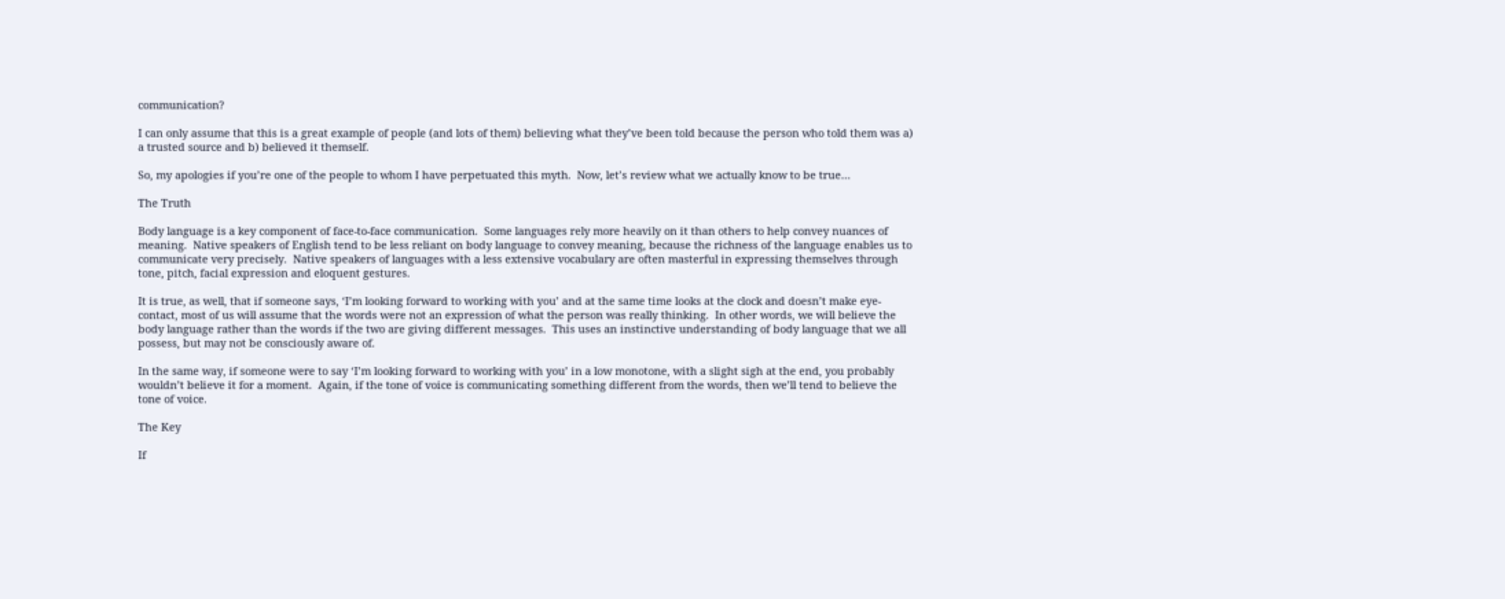communication?

I can only assume that this is a great example of people (and lots of them) believing what they’ve been told because the person who told them was a) a trusted source and b) believed it themself.

So, my apologies if you’re one of the people to whom I have perpetuated this myth.  Now, let’s review what we actually know to be true…

The Truth

Body language is a key component of face-to-face communication.  Some languages rely more heavily on it than others to help convey nuances of meaning.  Native speakers of English tend to be less reliant on body language to convey meaning, because the richness of the language enables us to communicate very precisely.  Native speakers of languages with a less extensive vocabulary are often masterful in expressing themselves through tone, pitch, facial expression and eloquent gestures.

It is true, as well, that if someone says, ‘I’m looking forward to working with you’ and at the same time looks at the clock and doesn’t make eye-contact, most of us will assume that the words were not an expression of what the person was really thinking.  In other words, we will believe the body language rather than the words if the two are giving different messages.  This uses an instinctive understanding of body language that we all possess, but may not be consciously aware of.

In the same way, if someone were to say ‘I’m looking forward to working with you’ in a low monotone, with a slight sigh at the end, you probably wouldn’t believe it for a moment.  Again, if the tone of voice is communicating something different from the words, then we’ll tend to believe the tone of voice.

The Key

If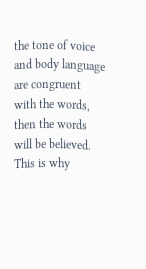the tone of voice and body language are congruent with the words, then the words will be believed.  This is why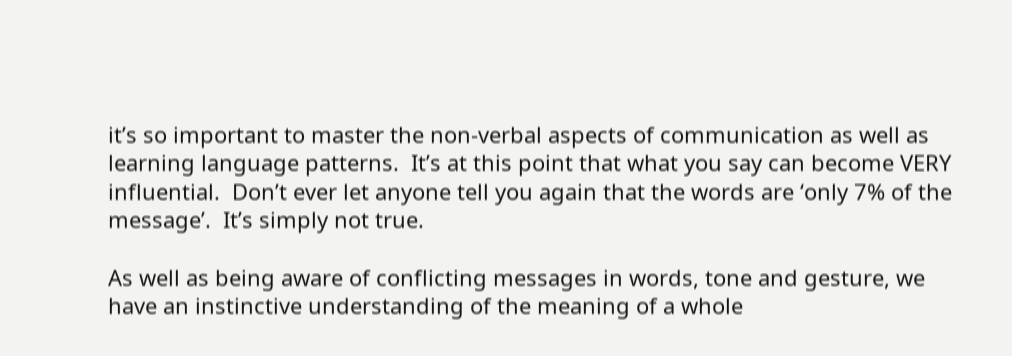it’s so important to master the non-verbal aspects of communication as well as learning language patterns.  It’s at this point that what you say can become VERY influential.  Don’t ever let anyone tell you again that the words are ‘only 7% of the message’.  It’s simply not true.

As well as being aware of conflicting messages in words, tone and gesture, we have an instinctive understanding of the meaning of a whole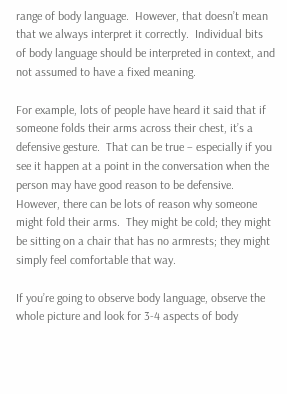range of body language.  However, that doesn’t mean that we always interpret it correctly.  Individual bits of body language should be interpreted in context, and not assumed to have a fixed meaning.

For example, lots of people have heard it said that if someone folds their arms across their chest, it’s a defensive gesture.  That can be true – especially if you see it happen at a point in the conversation when the person may have good reason to be defensive.  However, there can be lots of reason why someone might fold their arms.  They might be cold; they might be sitting on a chair that has no armrests; they might simply feel comfortable that way.

If you’re going to observe body language, observe the whole picture and look for 3-4 aspects of body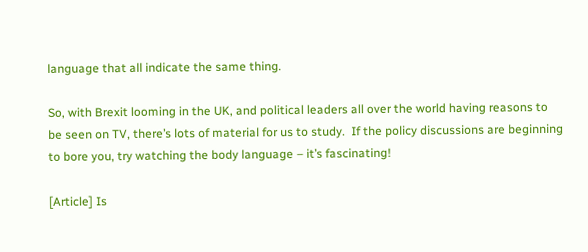language that all indicate the same thing.

So, with Brexit looming in the UK, and political leaders all over the world having reasons to be seen on TV, there’s lots of material for us to study.  If the policy discussions are beginning to bore you, try watching the body language – it’s fascinating!

[Article] Is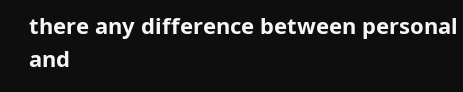there any difference between personal and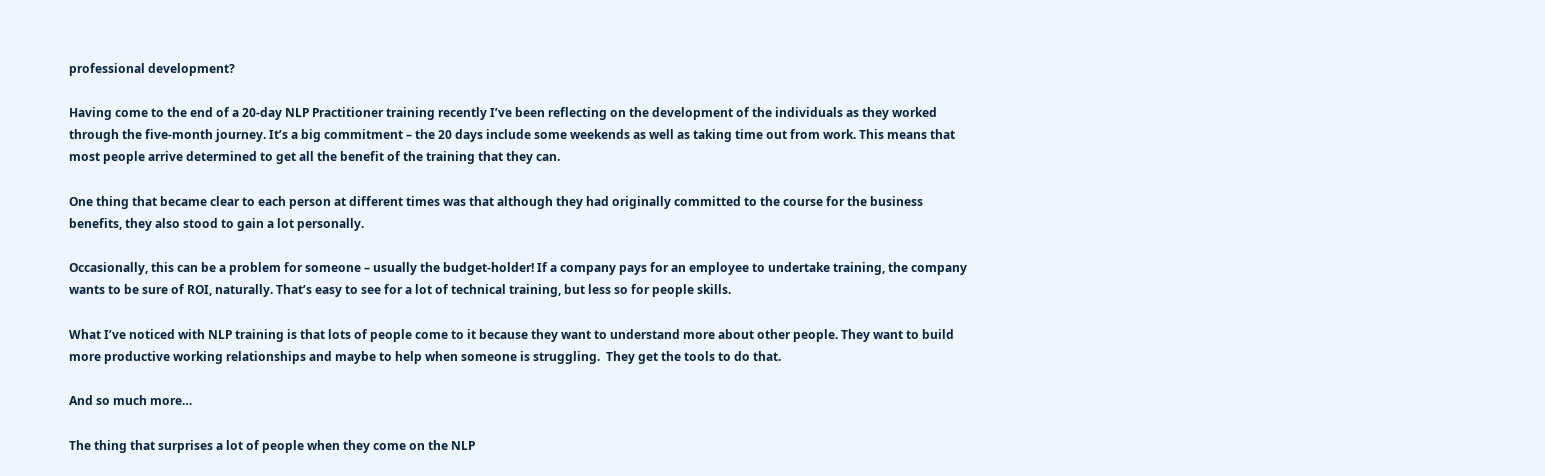professional development?

Having come to the end of a 20-day NLP Practitioner training recently I’ve been reflecting on the development of the individuals as they worked through the five-month journey. It’s a big commitment – the 20 days include some weekends as well as taking time out from work. This means that most people arrive determined to get all the benefit of the training that they can.

One thing that became clear to each person at different times was that although they had originally committed to the course for the business benefits, they also stood to gain a lot personally.

Occasionally, this can be a problem for someone – usually the budget-holder! If a company pays for an employee to undertake training, the company wants to be sure of ROI, naturally. That’s easy to see for a lot of technical training, but less so for people skills.

What I’ve noticed with NLP training is that lots of people come to it because they want to understand more about other people. They want to build more productive working relationships and maybe to help when someone is struggling.  They get the tools to do that.

And so much more…

The thing that surprises a lot of people when they come on the NLP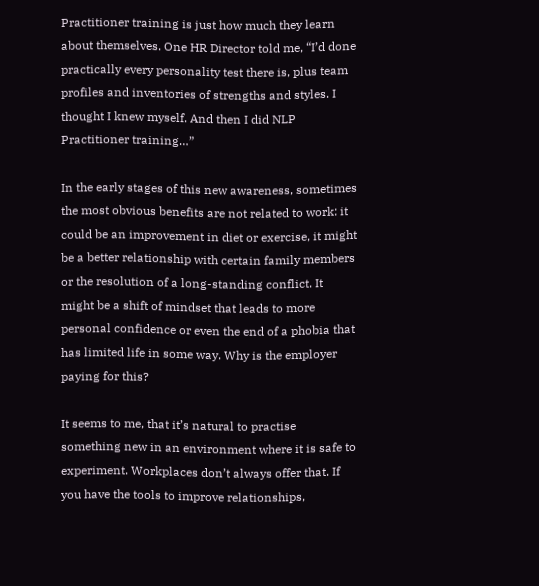Practitioner training is just how much they learn about themselves. One HR Director told me, “I’d done practically every personality test there is, plus team profiles and inventories of strengths and styles. I thought I knew myself. And then I did NLP Practitioner training…”

In the early stages of this new awareness, sometimes the most obvious benefits are not related to work: it could be an improvement in diet or exercise, it might be a better relationship with certain family members or the resolution of a long-standing conflict. It might be a shift of mindset that leads to more personal confidence or even the end of a phobia that has limited life in some way. Why is the employer paying for this?

It seems to me, that it’s natural to practise something new in an environment where it is safe to experiment. Workplaces don’t always offer that. If you have the tools to improve relationships,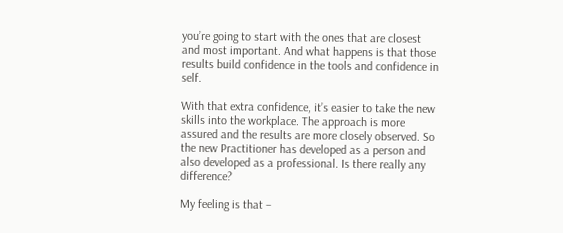you’re going to start with the ones that are closest and most important. And what happens is that those results build confidence in the tools and confidence in self.

With that extra confidence, it’s easier to take the new skills into the workplace. The approach is more assured and the results are more closely observed. So the new Practitioner has developed as a person and also developed as a professional. Is there really any difference?

My feeling is that –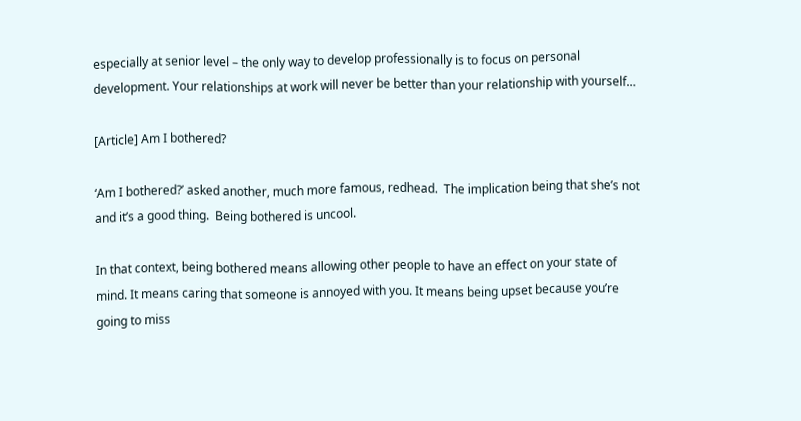especially at senior level – the only way to develop professionally is to focus on personal development. Your relationships at work will never be better than your relationship with yourself…

[Article] Am I bothered?

‘Am I bothered?’ asked another, much more famous, redhead.  The implication being that she’s not and it’s a good thing.  Being bothered is uncool.

In that context, being bothered means allowing other people to have an effect on your state of mind. It means caring that someone is annoyed with you. It means being upset because you’re going to miss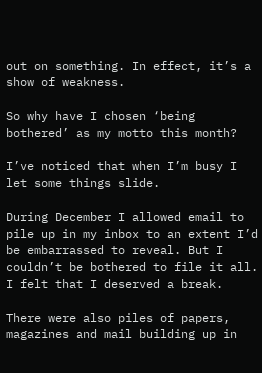out on something. In effect, it’s a show of weakness.

So why have I chosen ‘being bothered’ as my motto this month?

I’ve noticed that when I’m busy I let some things slide.

During December I allowed email to pile up in my inbox to an extent I’d be embarrassed to reveal. But I couldn’t be bothered to file it all. I felt that I deserved a break.

There were also piles of papers, magazines and mail building up in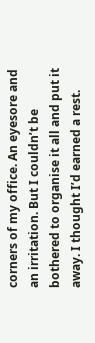corners of my office. An eyesore and an irritation. But I couldn’t be bothered to organise it all and put it away. I thought I’d earned a rest.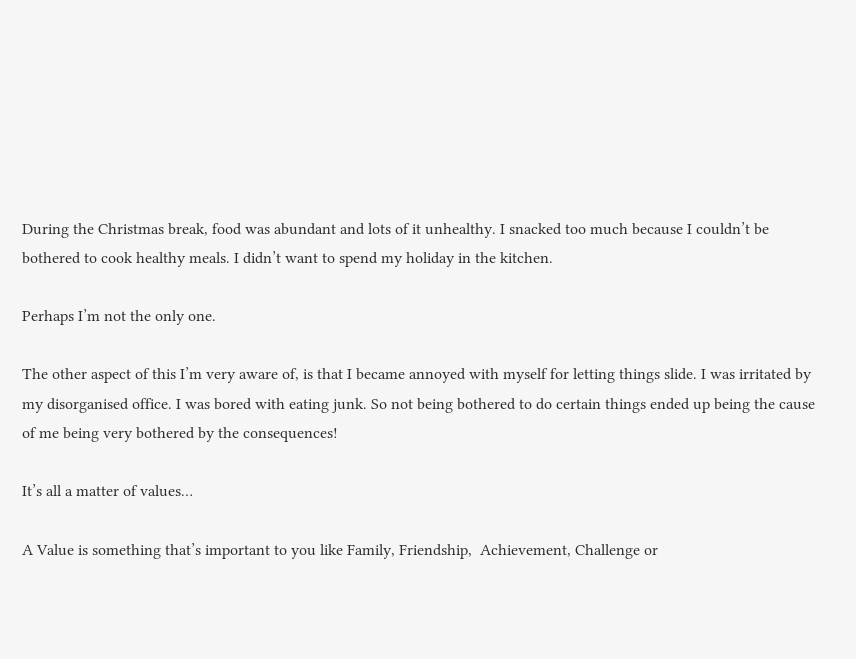During the Christmas break, food was abundant and lots of it unhealthy. I snacked too much because I couldn’t be bothered to cook healthy meals. I didn’t want to spend my holiday in the kitchen.

Perhaps I’m not the only one.

The other aspect of this I’m very aware of, is that I became annoyed with myself for letting things slide. I was irritated by my disorganised office. I was bored with eating junk. So not being bothered to do certain things ended up being the cause of me being very bothered by the consequences!

It’s all a matter of values…

A Value is something that’s important to you like Family, Friendship,  Achievement, Challenge or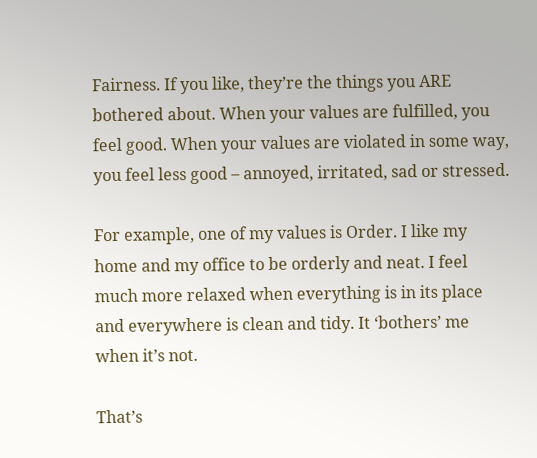Fairness. If you like, they’re the things you ARE bothered about. When your values are fulfilled, you feel good. When your values are violated in some way, you feel less good – annoyed, irritated, sad or stressed.

For example, one of my values is Order. I like my home and my office to be orderly and neat. I feel much more relaxed when everything is in its place and everywhere is clean and tidy. It ‘bothers’ me when it’s not.

That’s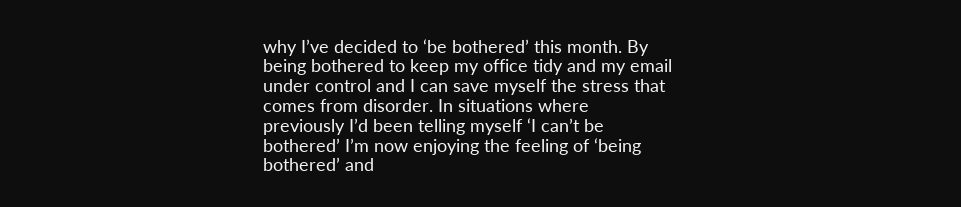why I’ve decided to ‘be bothered’ this month. By being bothered to keep my office tidy and my email under control and I can save myself the stress that comes from disorder. In situations where previously I’d been telling myself ‘I can’t be bothered’ I’m now enjoying the feeling of ‘being bothered’ and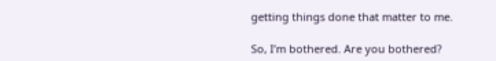getting things done that matter to me.

So, I’m bothered. Are you bothered?